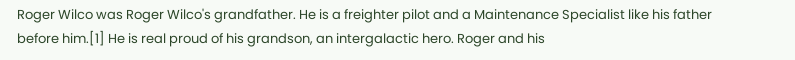Roger Wilco was Roger Wilco's grandfather. He is a freighter pilot and a Maintenance Specialist like his father before him.[1] He is real proud of his grandson, an intergalactic hero. Roger and his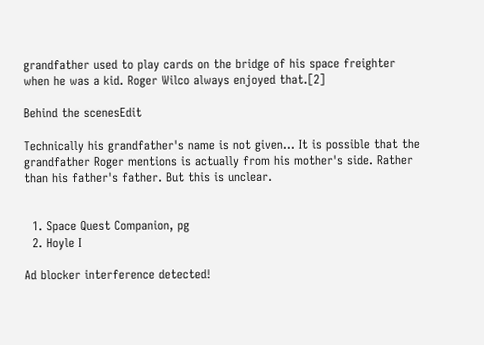grandfather used to play cards on the bridge of his space freighter when he was a kid. Roger Wilco always enjoyed that.[2]

Behind the scenesEdit

Technically his grandfather's name is not given... It is possible that the grandfather Roger mentions is actually from his mother's side. Rather than his father's father. But this is unclear.


  1. Space Quest Companion, pg
  2. Hoyle I

Ad blocker interference detected!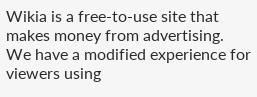Wikia is a free-to-use site that makes money from advertising. We have a modified experience for viewers using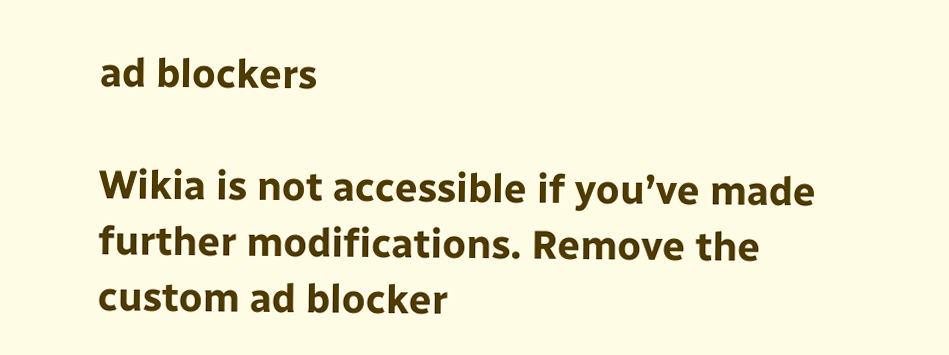ad blockers

Wikia is not accessible if you’ve made further modifications. Remove the custom ad blocker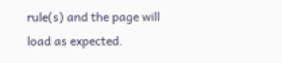rule(s) and the page will load as expected.